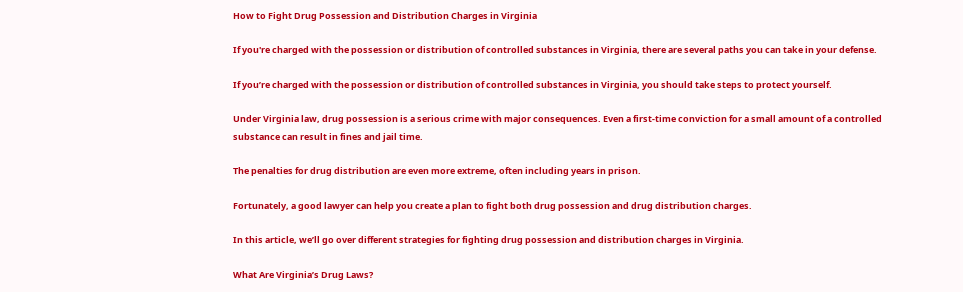How to Fight Drug Possession and Distribution Charges in Virginia

If you're charged with the possession or distribution of controlled substances in Virginia, there are several paths you can take in your defense.

If you’re charged with the possession or distribution of controlled substances in Virginia, you should take steps to protect yourself.

Under Virginia law, drug possession is a serious crime with major consequences. Even a first-time conviction for a small amount of a controlled substance can result in fines and jail time.

The penalties for drug distribution are even more extreme, often including years in prison.

Fortunately, a good lawyer can help you create a plan to fight both drug possession and drug distribution charges.

In this article, we’ll go over different strategies for fighting drug possession and distribution charges in Virginia.

What Are Virginia’s Drug Laws?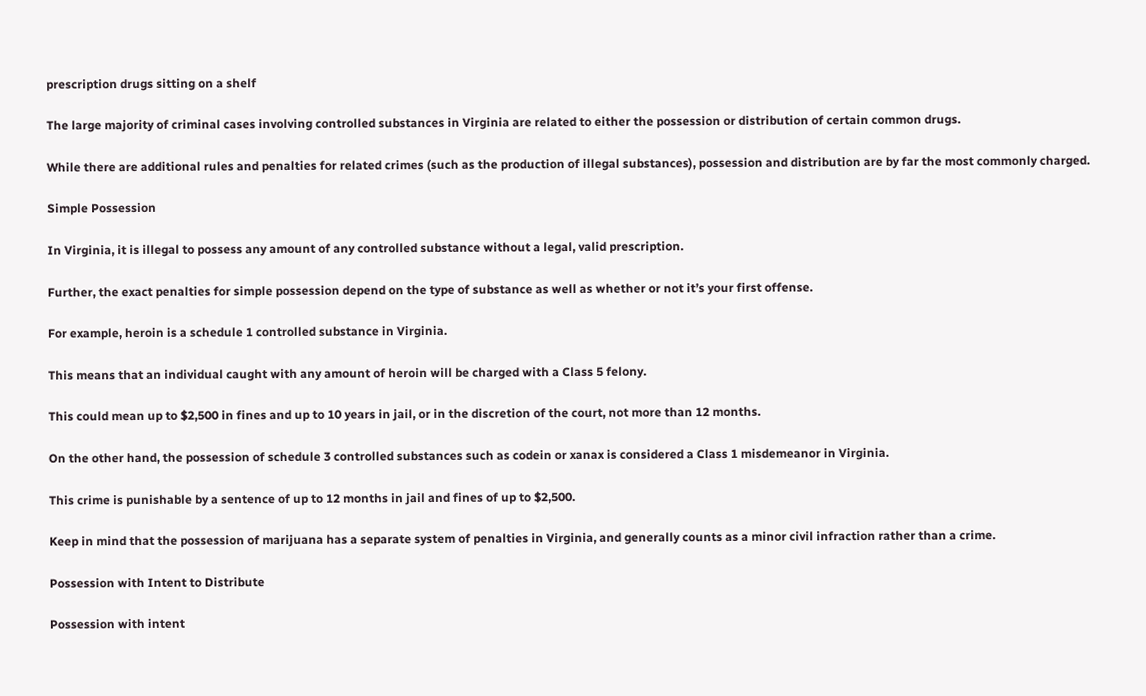prescription drugs sitting on a shelf

The large majority of criminal cases involving controlled substances in Virginia are related to either the possession or distribution of certain common drugs.

While there are additional rules and penalties for related crimes (such as the production of illegal substances), possession and distribution are by far the most commonly charged.

Simple Possession

In Virginia, it is illegal to possess any amount of any controlled substance without a legal, valid prescription.

Further, the exact penalties for simple possession depend on the type of substance as well as whether or not it’s your first offense.

For example, heroin is a schedule 1 controlled substance in Virginia.

This means that an individual caught with any amount of heroin will be charged with a Class 5 felony.

This could mean up to $2,500 in fines and up to 10 years in jail, or in the discretion of the court, not more than 12 months.

On the other hand, the possession of schedule 3 controlled substances such as codein or xanax is considered a Class 1 misdemeanor in Virginia.

This crime is punishable by a sentence of up to 12 months in jail and fines of up to $2,500.

Keep in mind that the possession of marijuana has a separate system of penalties in Virginia, and generally counts as a minor civil infraction rather than a crime.

Possession with Intent to Distribute

Possession with intent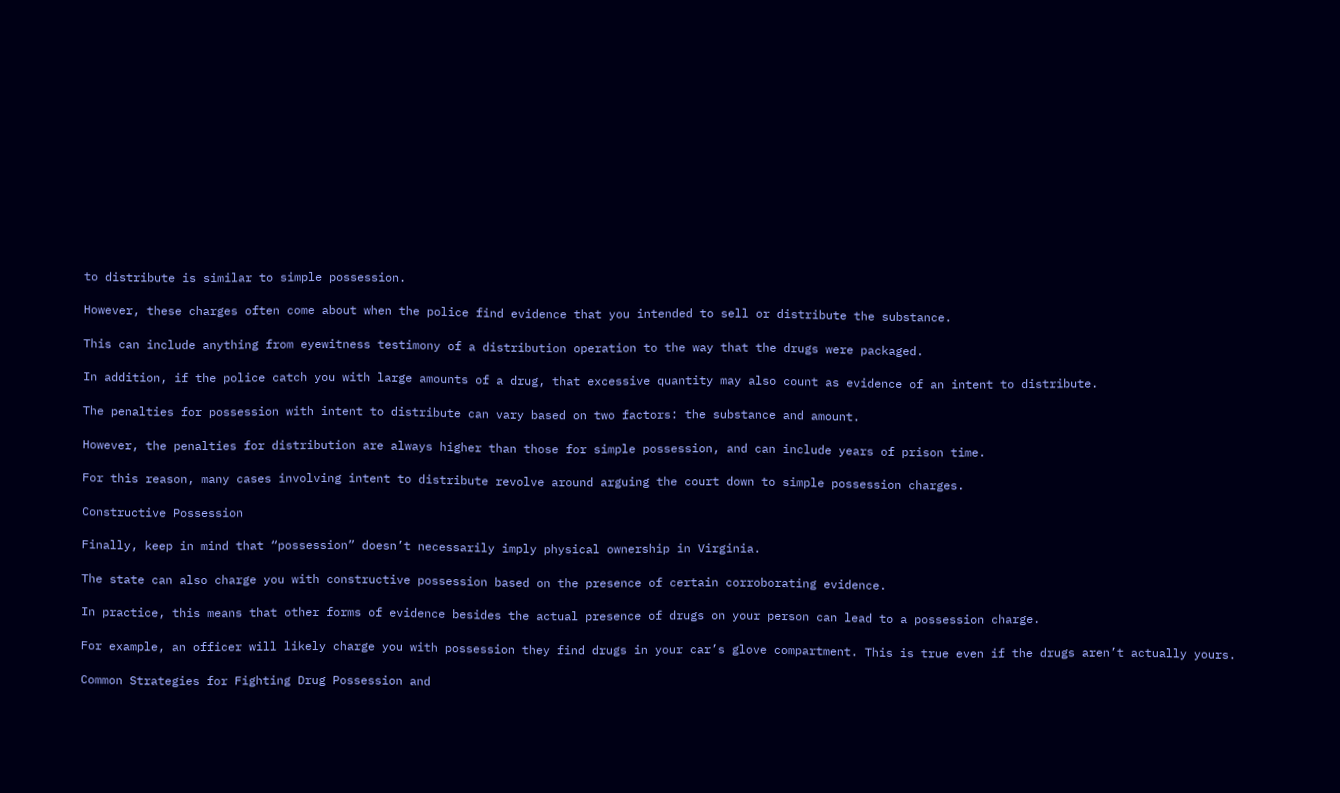to distribute is similar to simple possession.

However, these charges often come about when the police find evidence that you intended to sell or distribute the substance.

This can include anything from eyewitness testimony of a distribution operation to the way that the drugs were packaged.

In addition, if the police catch you with large amounts of a drug, that excessive quantity may also count as evidence of an intent to distribute.

The penalties for possession with intent to distribute can vary based on two factors: the substance and amount.

However, the penalties for distribution are always higher than those for simple possession, and can include years of prison time.

For this reason, many cases involving intent to distribute revolve around arguing the court down to simple possession charges.

Constructive Possession

Finally, keep in mind that “possession” doesn’t necessarily imply physical ownership in Virginia.

The state can also charge you with constructive possession based on the presence of certain corroborating evidence.

In practice, this means that other forms of evidence besides the actual presence of drugs on your person can lead to a possession charge.

For example, an officer will likely charge you with possession they find drugs in your car’s glove compartment. This is true even if the drugs aren’t actually yours.

Common Strategies for Fighting Drug Possession and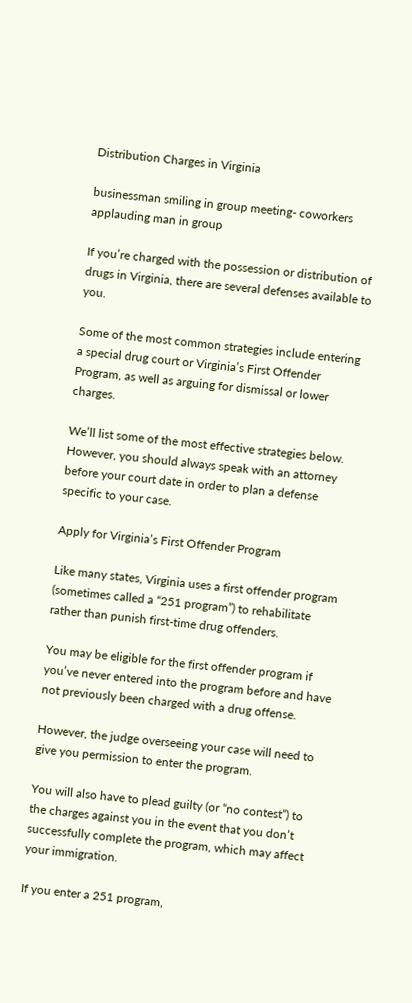Distribution Charges in Virginia

businessman smiling in group meeting- coworkers applauding man in group

If you’re charged with the possession or distribution of drugs in Virginia, there are several defenses available to you.

Some of the most common strategies include entering a special drug court or Virginia’s First Offender Program, as well as arguing for dismissal or lower charges.

We’ll list some of the most effective strategies below. However, you should always speak with an attorney before your court date in order to plan a defense specific to your case.

Apply for Virginia’s First Offender Program

Like many states, Virginia uses a first offender program (sometimes called a “251 program”) to rehabilitate rather than punish first-time drug offenders.

You may be eligible for the first offender program if you’ve never entered into the program before and have not previously been charged with a drug offense.

However, the judge overseeing your case will need to give you permission to enter the program.

You will also have to plead guilty (or “no contest”) to the charges against you in the event that you don’t successfully complete the program, which may affect your immigration.

If you enter a 251 program,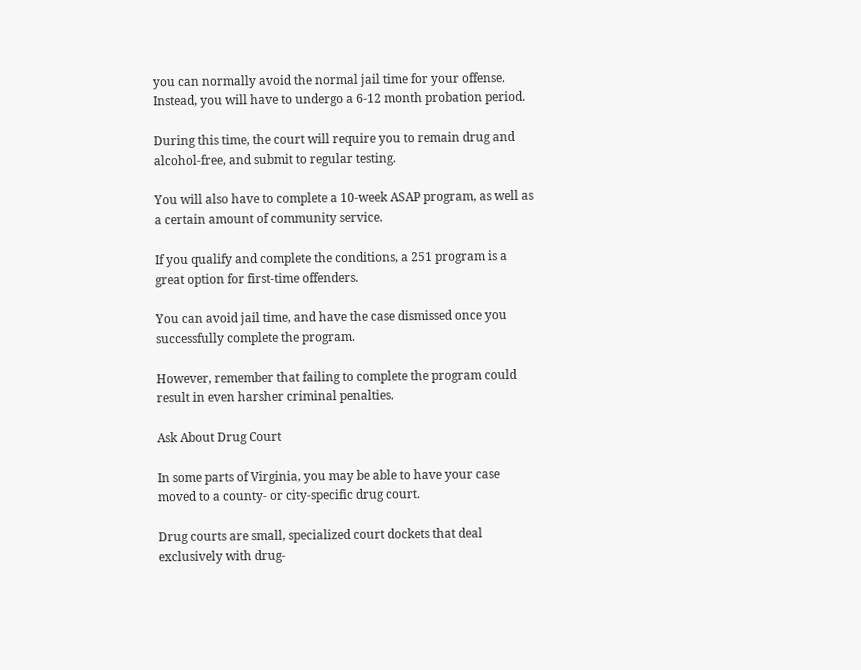you can normally avoid the normal jail time for your offense. Instead, you will have to undergo a 6-12 month probation period.

During this time, the court will require you to remain drug and alcohol-free, and submit to regular testing.

You will also have to complete a 10-week ASAP program, as well as a certain amount of community service.

If you qualify and complete the conditions, a 251 program is a great option for first-time offenders.

You can avoid jail time, and have the case dismissed once you successfully complete the program.

However, remember that failing to complete the program could result in even harsher criminal penalties.

Ask About Drug Court

In some parts of Virginia, you may be able to have your case moved to a county- or city-specific drug court.

Drug courts are small, specialized court dockets that deal exclusively with drug-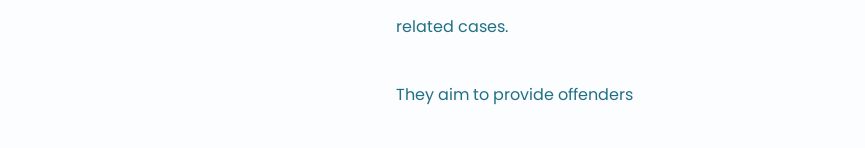related cases.

They aim to provide offenders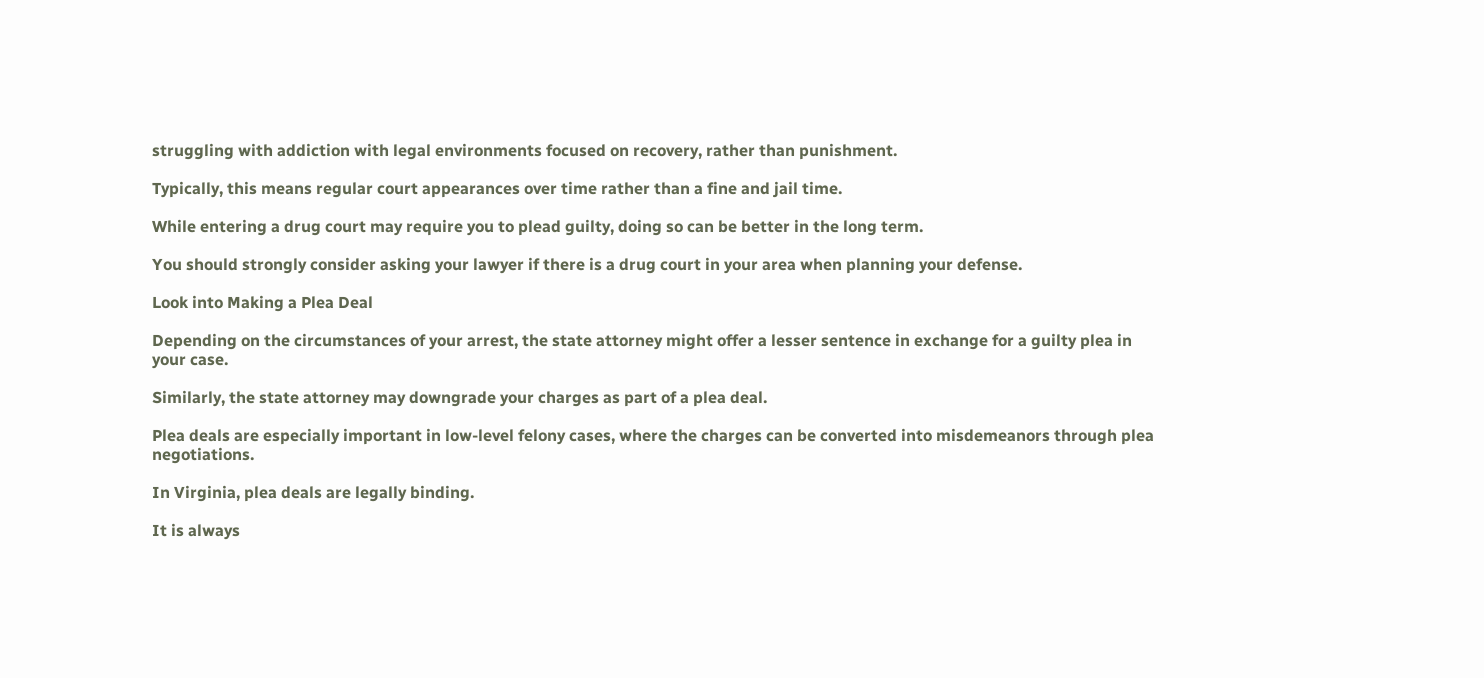struggling with addiction with legal environments focused on recovery, rather than punishment.

Typically, this means regular court appearances over time rather than a fine and jail time.

While entering a drug court may require you to plead guilty, doing so can be better in the long term.

You should strongly consider asking your lawyer if there is a drug court in your area when planning your defense.

Look into Making a Plea Deal

Depending on the circumstances of your arrest, the state attorney might offer a lesser sentence in exchange for a guilty plea in your case.

Similarly, the state attorney may downgrade your charges as part of a plea deal.

Plea deals are especially important in low-level felony cases, where the charges can be converted into misdemeanors through plea negotiations.

In Virginia, plea deals are legally binding.

It is always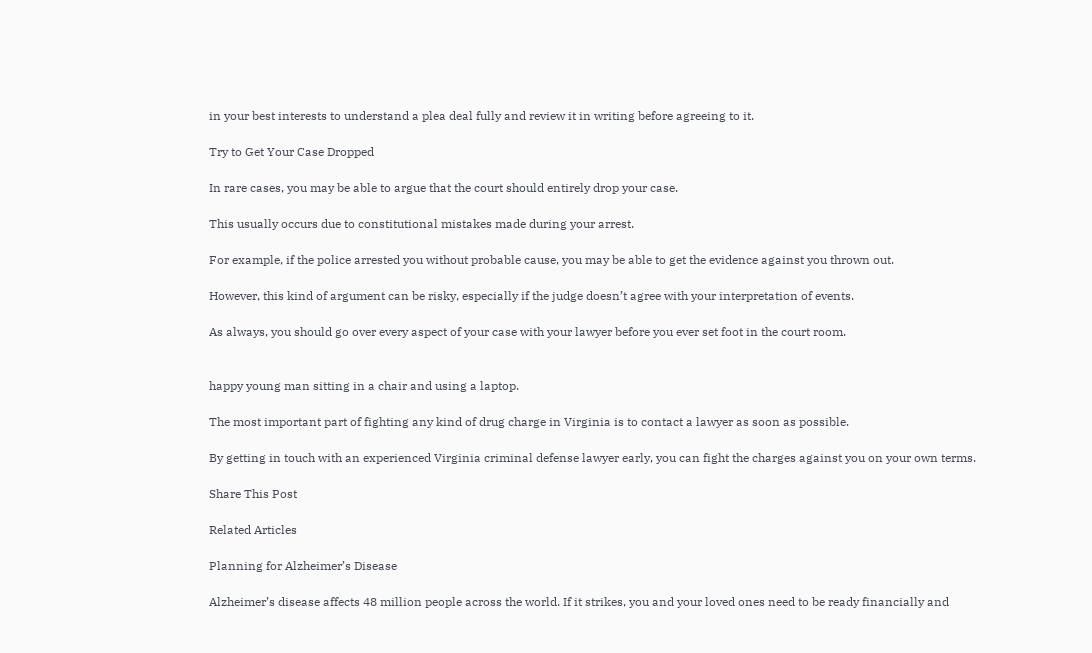in your best interests to understand a plea deal fully and review it in writing before agreeing to it.

Try to Get Your Case Dropped

In rare cases, you may be able to argue that the court should entirely drop your case.

This usually occurs due to constitutional mistakes made during your arrest.

For example, if the police arrested you without probable cause, you may be able to get the evidence against you thrown out.

However, this kind of argument can be risky, especially if the judge doesn’t agree with your interpretation of events.

As always, you should go over every aspect of your case with your lawyer before you ever set foot in the court room.


happy young man sitting in a chair and using a laptop.

The most important part of fighting any kind of drug charge in Virginia is to contact a lawyer as soon as possible.

By getting in touch with an experienced Virginia criminal defense lawyer early, you can fight the charges against you on your own terms.

Share This Post

Related Articles

Planning for Alzheimer’s Disease

Alzheimer’s disease affects 48 million people across the world. If it strikes, you and your loved ones need to be ready financially and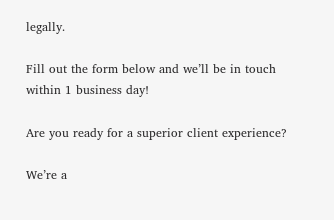legally.

Fill out the form below and we’ll be in touch within 1 business day!

Are you ready for a superior client experience?

We’re a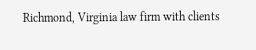Richmond, Virginia law firm with clients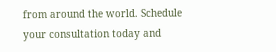from around the world. Schedule your consultation today and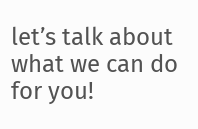let’s talk about what we can do for you!